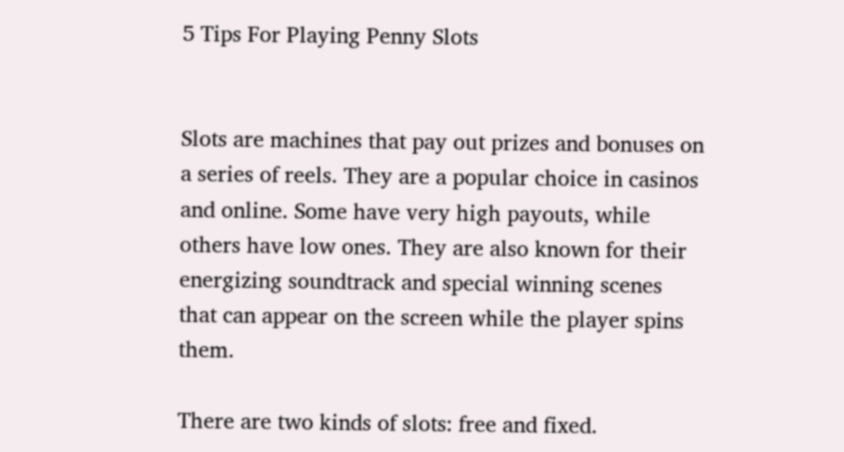5 Tips For Playing Penny Slots


Slots are machines that pay out prizes and bonuses on a series of reels. They are a popular choice in casinos and online. Some have very high payouts, while others have low ones. They are also known for their energizing soundtrack and special winning scenes that can appear on the screen while the player spins them.

There are two kinds of slots: free and fixed.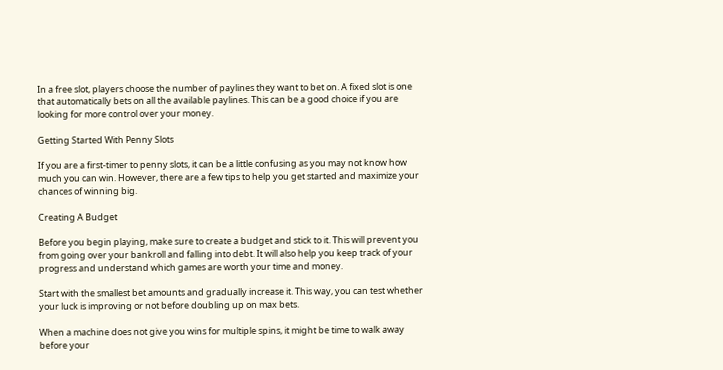In a free slot, players choose the number of paylines they want to bet on. A fixed slot is one that automatically bets on all the available paylines. This can be a good choice if you are looking for more control over your money.

Getting Started With Penny Slots

If you are a first-timer to penny slots, it can be a little confusing as you may not know how much you can win. However, there are a few tips to help you get started and maximize your chances of winning big.

Creating A Budget

Before you begin playing, make sure to create a budget and stick to it. This will prevent you from going over your bankroll and falling into debt. It will also help you keep track of your progress and understand which games are worth your time and money.

Start with the smallest bet amounts and gradually increase it. This way, you can test whether your luck is improving or not before doubling up on max bets.

When a machine does not give you wins for multiple spins, it might be time to walk away before your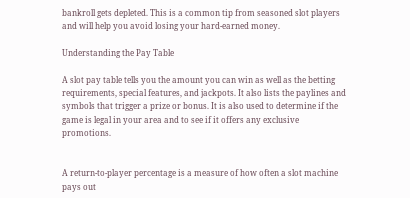bankroll gets depleted. This is a common tip from seasoned slot players and will help you avoid losing your hard-earned money.

Understanding the Pay Table

A slot pay table tells you the amount you can win as well as the betting requirements, special features, and jackpots. It also lists the paylines and symbols that trigger a prize or bonus. It is also used to determine if the game is legal in your area and to see if it offers any exclusive promotions.


A return-to-player percentage is a measure of how often a slot machine pays out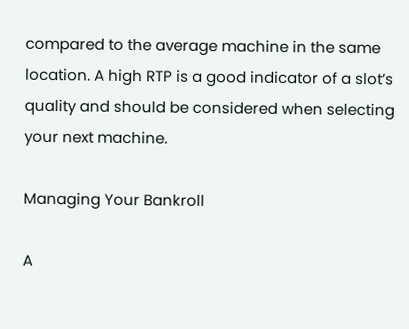compared to the average machine in the same location. A high RTP is a good indicator of a slot’s quality and should be considered when selecting your next machine.

Managing Your Bankroll

A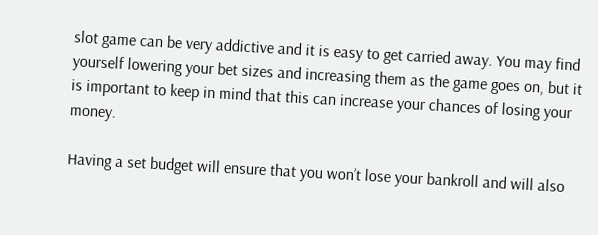slot game can be very addictive and it is easy to get carried away. You may find yourself lowering your bet sizes and increasing them as the game goes on, but it is important to keep in mind that this can increase your chances of losing your money.

Having a set budget will ensure that you won’t lose your bankroll and will also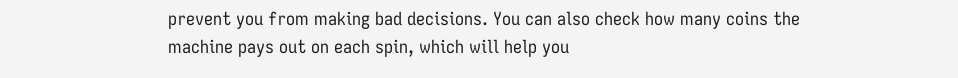prevent you from making bad decisions. You can also check how many coins the machine pays out on each spin, which will help you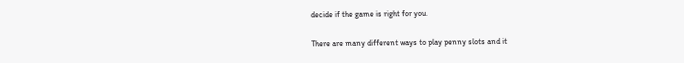decide if the game is right for you.

There are many different ways to play penny slots and it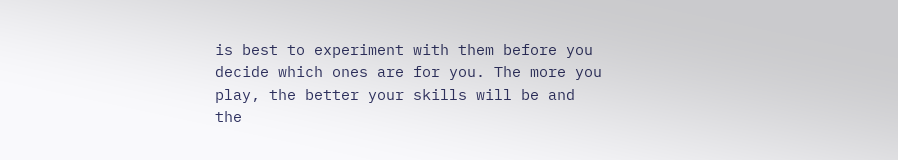is best to experiment with them before you decide which ones are for you. The more you play, the better your skills will be and the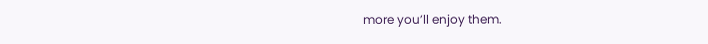more you’ll enjoy them.